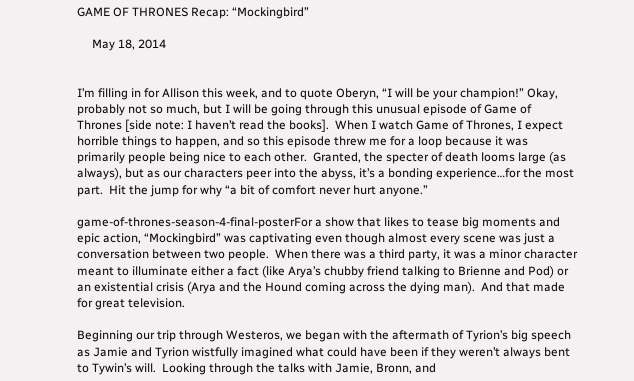GAME OF THRONES Recap: “Mockingbird”

     May 18, 2014


I’m filling in for Allison this week, and to quote Oberyn, “I will be your champion!” Okay, probably not so much, but I will be going through this unusual episode of Game of Thrones [side note: I haven’t read the books].  When I watch Game of Thrones, I expect horrible things to happen, and so this episode threw me for a loop because it was primarily people being nice to each other.  Granted, the specter of death looms large (as always), but as our characters peer into the abyss, it’s a bonding experience…for the most part.  Hit the jump for why “a bit of comfort never hurt anyone.”

game-of-thrones-season-4-final-posterFor a show that likes to tease big moments and epic action, “Mockingbird” was captivating even though almost every scene was just a conversation between two people.  When there was a third party, it was a minor character meant to illuminate either a fact (like Arya’s chubby friend talking to Brienne and Pod) or an existential crisis (Arya and the Hound coming across the dying man).  And that made for great television.

Beginning our trip through Westeros, we began with the aftermath of Tyrion’s big speech as Jamie and Tyrion wistfully imagined what could have been if they weren’t always bent to Tywin’s will.  Looking through the talks with Jamie, Bronn, and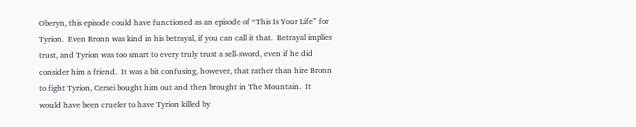Oberyn, this episode could have functioned as an episode of “This Is Your Life” for Tyrion.  Even Bronn was kind in his betrayal, if you can call it that.  Betrayal implies trust, and Tyrion was too smart to every truly trust a sell-sword, even if he did consider him a friend.  It was a bit confusing, however, that rather than hire Bronn to fight Tyrion, Cersei bought him out and then brought in The Mountain.  It would have been crueler to have Tyrion killed by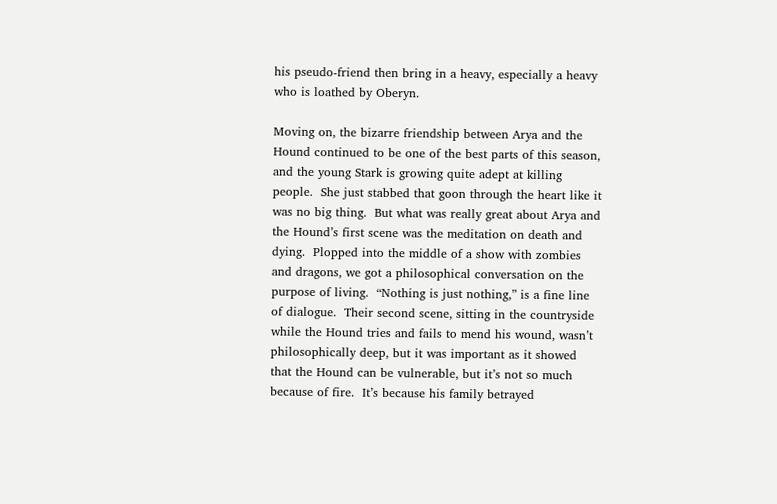his pseudo-friend then bring in a heavy, especially a heavy who is loathed by Oberyn.

Moving on, the bizarre friendship between Arya and the Hound continued to be one of the best parts of this season, and the young Stark is growing quite adept at killing people.  She just stabbed that goon through the heart like it was no big thing.  But what was really great about Arya and the Hound’s first scene was the meditation on death and dying.  Plopped into the middle of a show with zombies and dragons, we got a philosophical conversation on the purpose of living.  “Nothing is just nothing,” is a fine line of dialogue.  Their second scene, sitting in the countryside while the Hound tries and fails to mend his wound, wasn’t philosophically deep, but it was important as it showed that the Hound can be vulnerable, but it’s not so much because of fire.  It’s because his family betrayed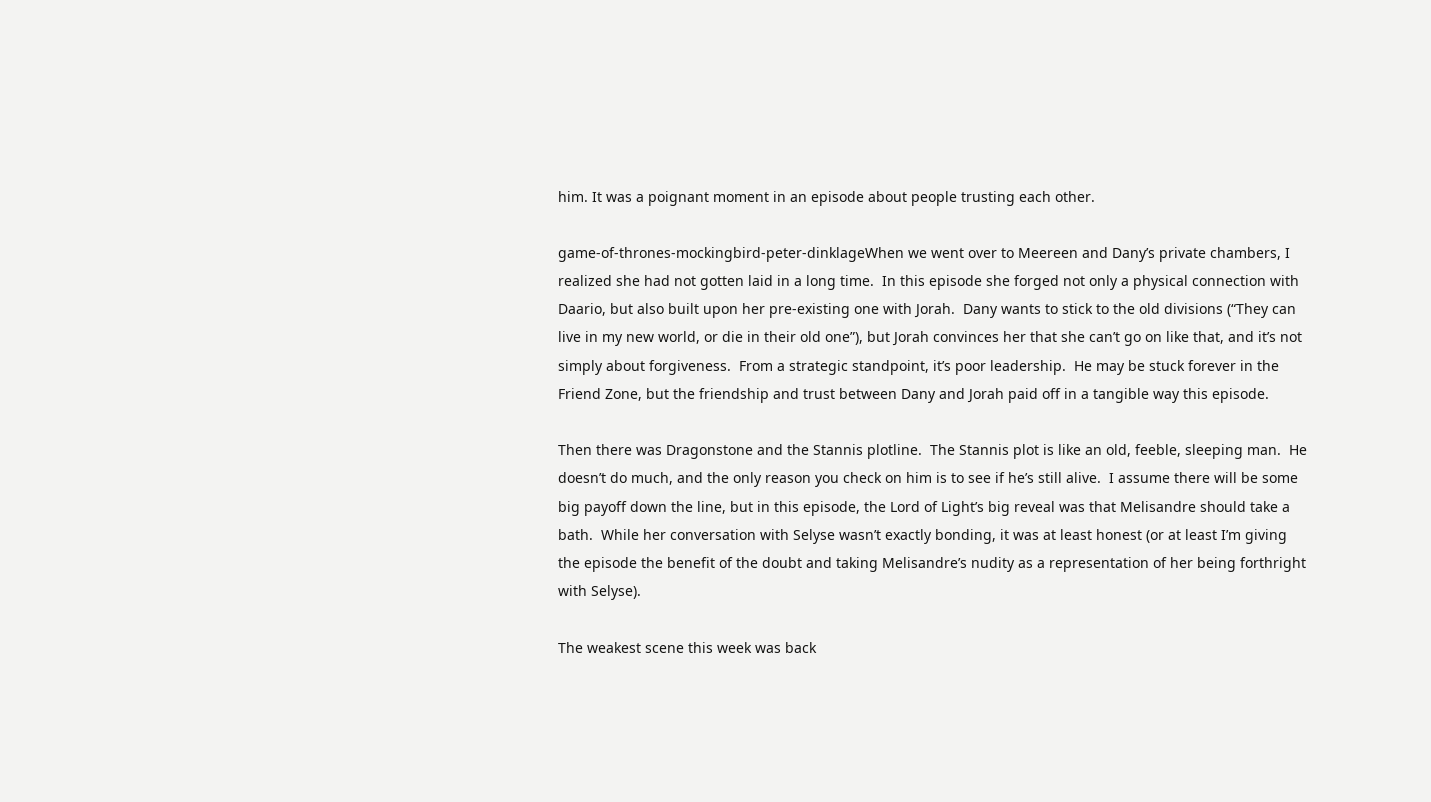him. It was a poignant moment in an episode about people trusting each other.

game-of-thrones-mockingbird-peter-dinklageWhen we went over to Meereen and Dany’s private chambers, I realized she had not gotten laid in a long time.  In this episode she forged not only a physical connection with Daario, but also built upon her pre-existing one with Jorah.  Dany wants to stick to the old divisions (“They can live in my new world, or die in their old one”), but Jorah convinces her that she can’t go on like that, and it’s not simply about forgiveness.  From a strategic standpoint, it’s poor leadership.  He may be stuck forever in the Friend Zone, but the friendship and trust between Dany and Jorah paid off in a tangible way this episode.

Then there was Dragonstone and the Stannis plotline.  The Stannis plot is like an old, feeble, sleeping man.  He doesn’t do much, and the only reason you check on him is to see if he’s still alive.  I assume there will be some big payoff down the line, but in this episode, the Lord of Light’s big reveal was that Melisandre should take a bath.  While her conversation with Selyse wasn’t exactly bonding, it was at least honest (or at least I’m giving the episode the benefit of the doubt and taking Melisandre’s nudity as a representation of her being forthright with Selyse).

The weakest scene this week was back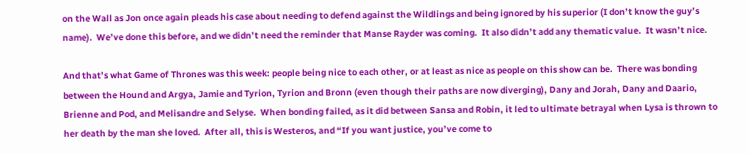on the Wall as Jon once again pleads his case about needing to defend against the Wildlings and being ignored by his superior (I don’t know the guy’s name).  We’ve done this before, and we didn’t need the reminder that Manse Rayder was coming.  It also didn’t add any thematic value.  It wasn’t nice.

And that’s what Game of Thrones was this week: people being nice to each other, or at least as nice as people on this show can be.  There was bonding between the Hound and Argya, Jamie and Tyrion, Tyrion and Bronn (even though their paths are now diverging), Dany and Jorah, Dany and Daario, Brienne and Pod, and Melisandre and Selyse.  When bonding failed, as it did between Sansa and Robin, it led to ultimate betrayal when Lysa is thrown to her death by the man she loved.  After all, this is Westeros, and “If you want justice, you’ve come to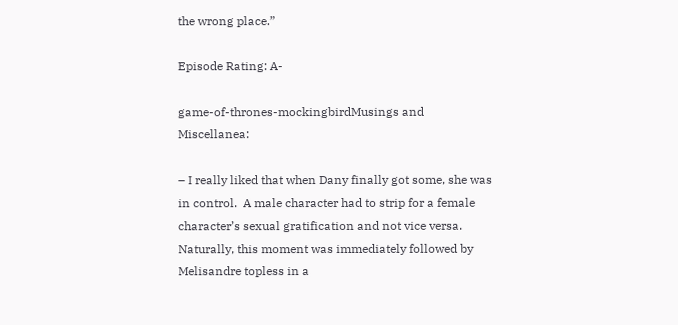the wrong place.”

Episode Rating: A-

game-of-thrones-mockingbirdMusings and Miscellanea:

– I really liked that when Dany finally got some, she was in control.  A male character had to strip for a female character’s sexual gratification and not vice versa.  Naturally, this moment was immediately followed by Melisandre topless in a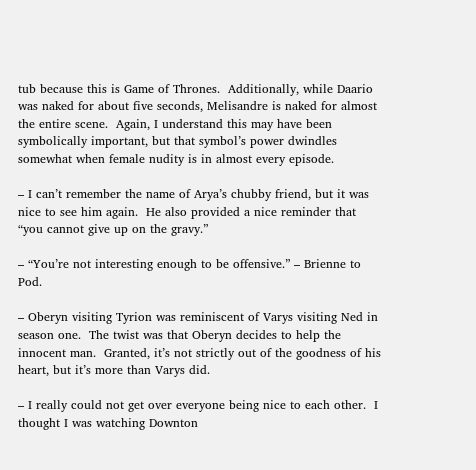tub because this is Game of Thrones.  Additionally, while Daario was naked for about five seconds, Melisandre is naked for almost the entire scene.  Again, I understand this may have been symbolically important, but that symbol’s power dwindles somewhat when female nudity is in almost every episode.

– I can’t remember the name of Arya’s chubby friend, but it was nice to see him again.  He also provided a nice reminder that “you cannot give up on the gravy.”

– “You’re not interesting enough to be offensive.” – Brienne to Pod.

– Oberyn visiting Tyrion was reminiscent of Varys visiting Ned in season one.  The twist was that Oberyn decides to help the innocent man.  Granted, it’s not strictly out of the goodness of his heart, but it’s more than Varys did.

– I really could not get over everyone being nice to each other.  I thought I was watching Downton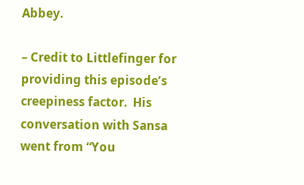Abbey.

– Credit to Littlefinger for providing this episode’s creepiness factor.  His conversation with Sansa went from “You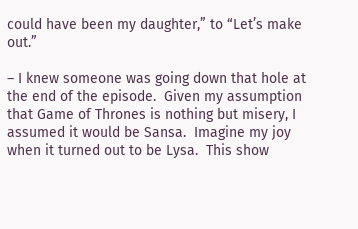could have been my daughter,” to “Let’s make out.”

– I knew someone was going down that hole at the end of the episode.  Given my assumption that Game of Thrones is nothing but misery, I assumed it would be Sansa.  Imagine my joy when it turned out to be Lysa.  This show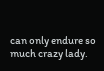can only endure so much crazy lady.